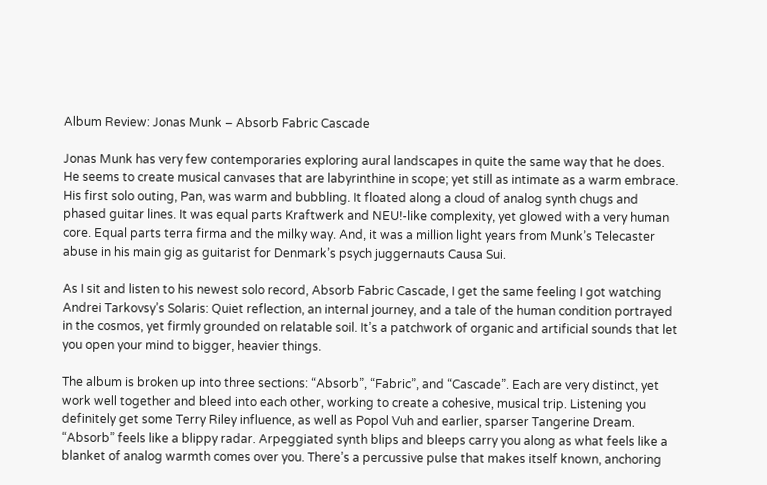Album Review: Jonas Munk – Absorb Fabric Cascade

Jonas Munk has very few contemporaries exploring aural landscapes in quite the same way that he does. He seems to create musical canvases that are labyrinthine in scope; yet still as intimate as a warm embrace. His first solo outing, Pan, was warm and bubbling. It floated along a cloud of analog synth chugs and phased guitar lines. It was equal parts Kraftwerk and NEU!-like complexity, yet glowed with a very human core. Equal parts terra firma and the milky way. And, it was a million light years from Munk’s Telecaster abuse in his main gig as guitarist for Denmark’s psych juggernauts Causa Sui.

As I sit and listen to his newest solo record, Absorb Fabric Cascade, I get the same feeling I got watching Andrei Tarkovsy’s Solaris: Quiet reflection, an internal journey, and a tale of the human condition portrayed in the cosmos, yet firmly grounded on relatable soil. It’s a patchwork of organic and artificial sounds that let you open your mind to bigger, heavier things.

The album is broken up into three sections: “Absorb”, “Fabric”, and “Cascade”. Each are very distinct, yet work well together and bleed into each other, working to create a cohesive, musical trip. Listening you definitely get some Terry Riley influence, as well as Popol Vuh and earlier, sparser Tangerine Dream. “Absorb” feels like a blippy radar. Arpeggiated synth blips and bleeps carry you along as what feels like a blanket of analog warmth comes over you. There’s a percussive pulse that makes itself known, anchoring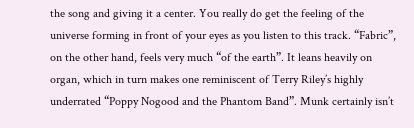the song and giving it a center. You really do get the feeling of the universe forming in front of your eyes as you listen to this track. “Fabric”, on the other hand, feels very much “of the earth”. It leans heavily on organ, which in turn makes one reminiscent of Terry Riley’s highly underrated “Poppy Nogood and the Phantom Band”. Munk certainly isn’t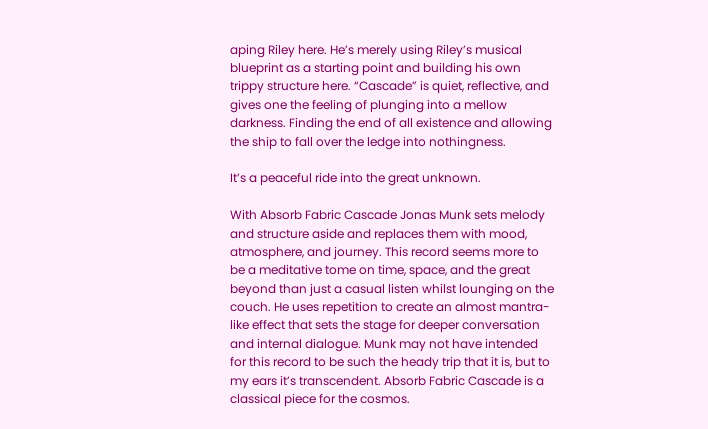aping Riley here. He’s merely using Riley’s musical blueprint as a starting point and building his own trippy structure here. “Cascade” is quiet, reflective, and gives one the feeling of plunging into a mellow darkness. Finding the end of all existence and allowing the ship to fall over the ledge into nothingness.

It’s a peaceful ride into the great unknown.

With Absorb Fabric Cascade Jonas Munk sets melody and structure aside and replaces them with mood, atmosphere, and journey. This record seems more to be a meditative tome on time, space, and the great beyond than just a casual listen whilst lounging on the couch. He uses repetition to create an almost mantra-like effect that sets the stage for deeper conversation and internal dialogue. Munk may not have intended for this record to be such the heady trip that it is, but to my ears it’s transcendent. Absorb Fabric Cascade is a classical piece for the cosmos.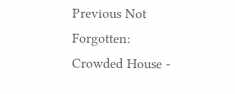Previous Not Forgotten: Crowded House -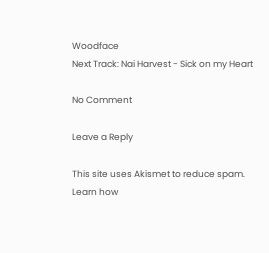Woodface
Next Track: Nai Harvest - Sick on my Heart

No Comment

Leave a Reply

This site uses Akismet to reduce spam. Learn how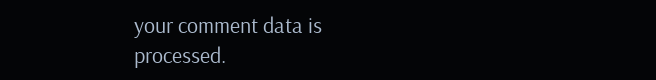your comment data is processed.